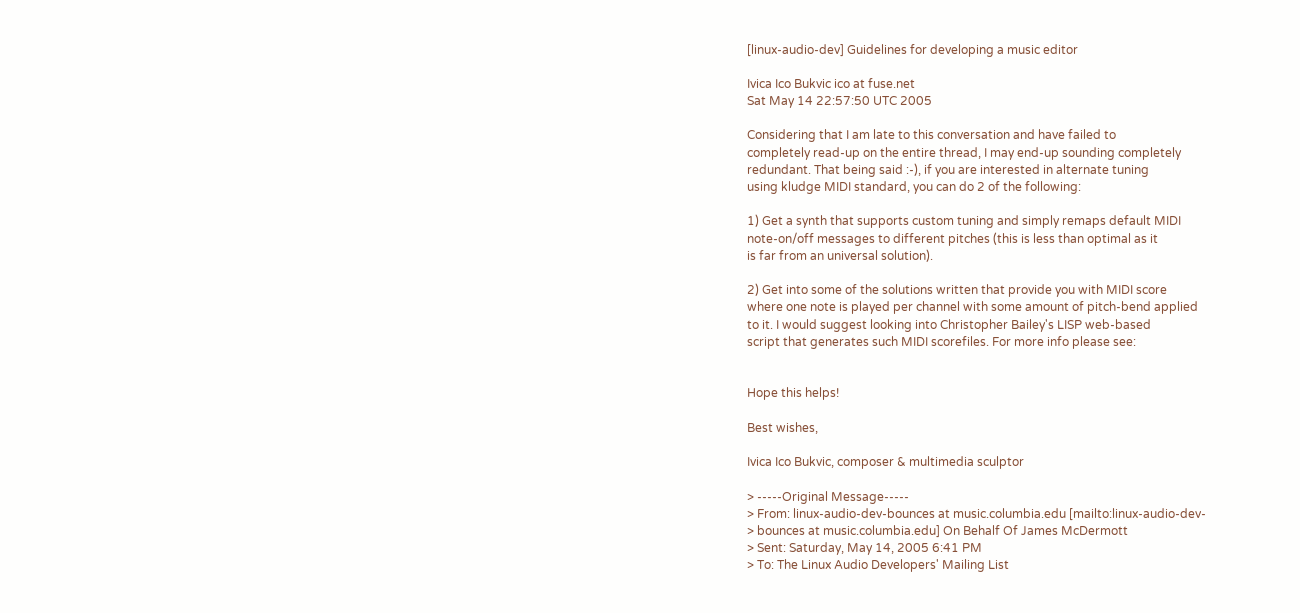[linux-audio-dev] Guidelines for developing a music editor

Ivica Ico Bukvic ico at fuse.net
Sat May 14 22:57:50 UTC 2005

Considering that I am late to this conversation and have failed to
completely read-up on the entire thread, I may end-up sounding completely
redundant. That being said :-), if you are interested in alternate tuning
using kludge MIDI standard, you can do 2 of the following:

1) Get a synth that supports custom tuning and simply remaps default MIDI
note-on/off messages to different pitches (this is less than optimal as it
is far from an universal solution).

2) Get into some of the solutions written that provide you with MIDI score
where one note is played per channel with some amount of pitch-bend applied
to it. I would suggest looking into Christopher Bailey's LISP web-based
script that generates such MIDI scorefiles. For more info please see:


Hope this helps!

Best wishes,

Ivica Ico Bukvic, composer & multimedia sculptor

> -----Original Message-----
> From: linux-audio-dev-bounces at music.columbia.edu [mailto:linux-audio-dev-
> bounces at music.columbia.edu] On Behalf Of James McDermott
> Sent: Saturday, May 14, 2005 6:41 PM
> To: The Linux Audio Developers' Mailing List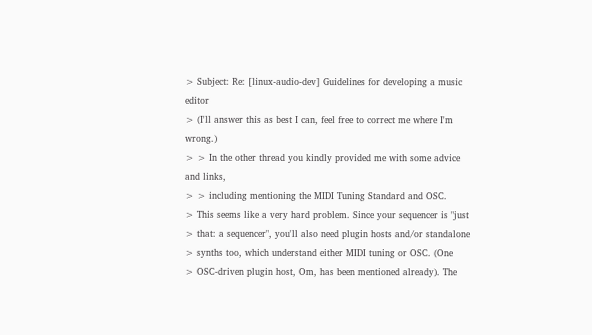> Subject: Re: [linux-audio-dev] Guidelines for developing a music editor
> (I'll answer this as best I can, feel free to correct me where I'm wrong.)
> > In the other thread you kindly provided me with some advice and links,
> > including mentioning the MIDI Tuning Standard and OSC.
> This seems like a very hard problem. Since your sequencer is "just
> that: a sequencer", you'll also need plugin hosts and/or standalone
> synths too, which understand either MIDI tuning or OSC. (One
> OSC-driven plugin host, Om, has been mentioned already). The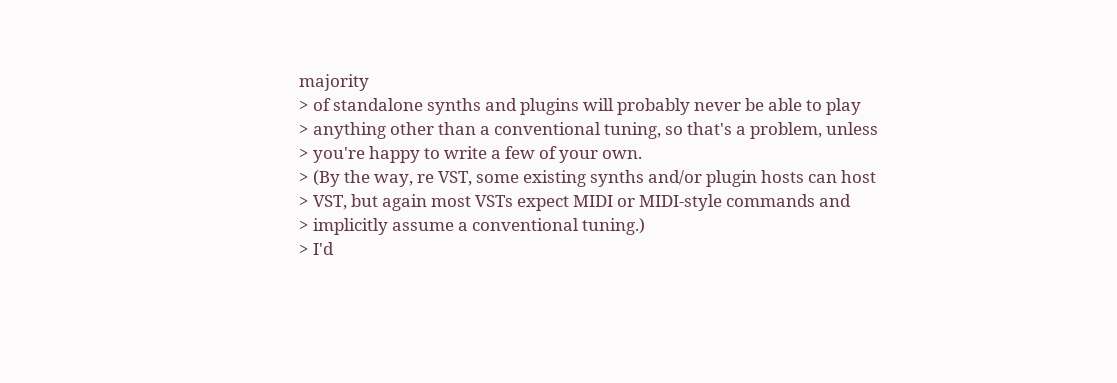majority
> of standalone synths and plugins will probably never be able to play
> anything other than a conventional tuning, so that's a problem, unless
> you're happy to write a few of your own.
> (By the way, re VST, some existing synths and/or plugin hosts can host
> VST, but again most VSTs expect MIDI or MIDI-style commands and
> implicitly assume a conventional tuning.)
> I'd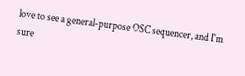love to see a general-purpose OSC sequencer, and I'm sure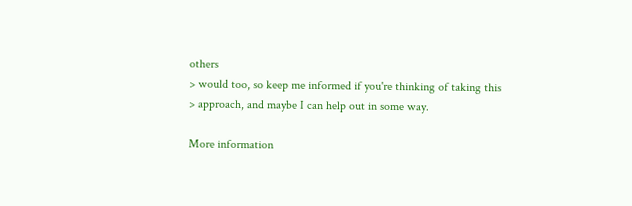others
> would too, so keep me informed if you're thinking of taking this
> approach, and maybe I can help out in some way.

More information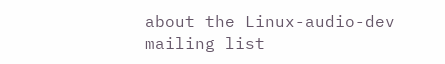about the Linux-audio-dev mailing list